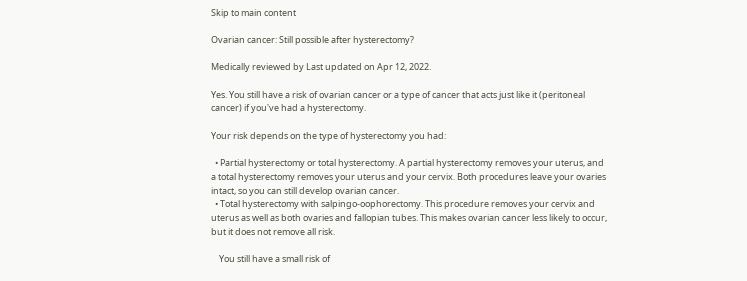Skip to main content

Ovarian cancer: Still possible after hysterectomy?

Medically reviewed by Last updated on Apr 12, 2022.

Yes. You still have a risk of ovarian cancer or a type of cancer that acts just like it (peritoneal cancer) if you've had a hysterectomy.

Your risk depends on the type of hysterectomy you had:

  • Partial hysterectomy or total hysterectomy. A partial hysterectomy removes your uterus, and a total hysterectomy removes your uterus and your cervix. Both procedures leave your ovaries intact, so you can still develop ovarian cancer.
  • Total hysterectomy with salpingo-oophorectomy. This procedure removes your cervix and uterus as well as both ovaries and fallopian tubes. This makes ovarian cancer less likely to occur, but it does not remove all risk.

    You still have a small risk of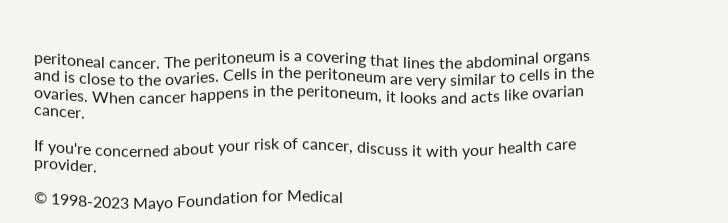peritoneal cancer. The peritoneum is a covering that lines the abdominal organs and is close to the ovaries. Cells in the peritoneum are very similar to cells in the ovaries. When cancer happens in the peritoneum, it looks and acts like ovarian cancer.

If you're concerned about your risk of cancer, discuss it with your health care provider.

© 1998-2023 Mayo Foundation for Medical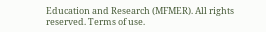Education and Research (MFMER). All rights reserved. Terms of use.